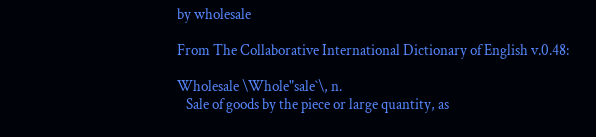by wholesale

From The Collaborative International Dictionary of English v.0.48:

Wholesale \Whole"sale`\, n.
   Sale of goods by the piece or large quantity, as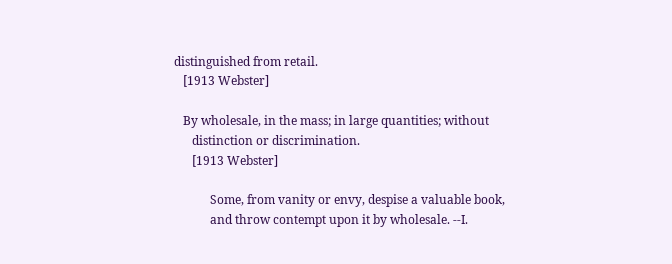distinguished from retail.
   [1913 Webster]

   By wholesale, in the mass; in large quantities; without
      distinction or discrimination.
      [1913 Webster]

            Some, from vanity or envy, despise a valuable book,
            and throw contempt upon it by wholesale. --I.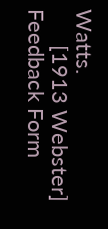Watts.
      [1913 Webster]
Feedback Form